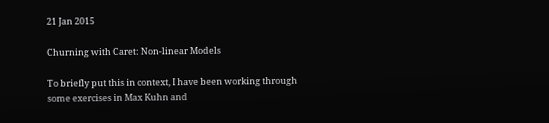21 Jan 2015

Churning with Caret: Non-linear Models

To briefly put this in context, I have been working through some exercises in Max Kuhn and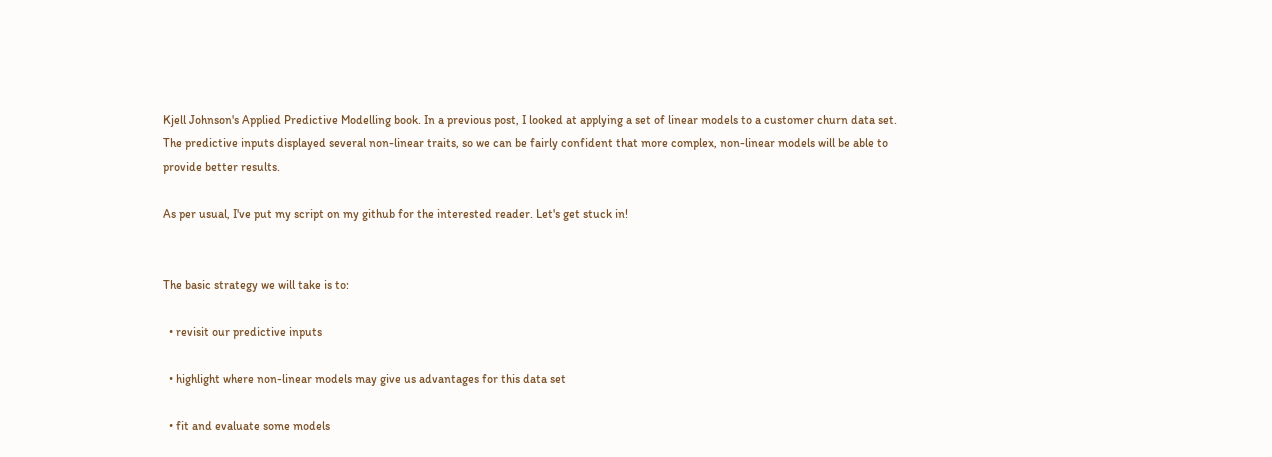Kjell Johnson's Applied Predictive Modelling book. In a previous post, I looked at applying a set of linear models to a customer churn data set. The predictive inputs displayed several non-linear traits, so we can be fairly confident that more complex, non-linear models will be able to provide better results.

As per usual, I've put my script on my github for the interested reader. Let's get stuck in!


The basic strategy we will take is to:

  • revisit our predictive inputs

  • highlight where non-linear models may give us advantages for this data set

  • fit and evaluate some models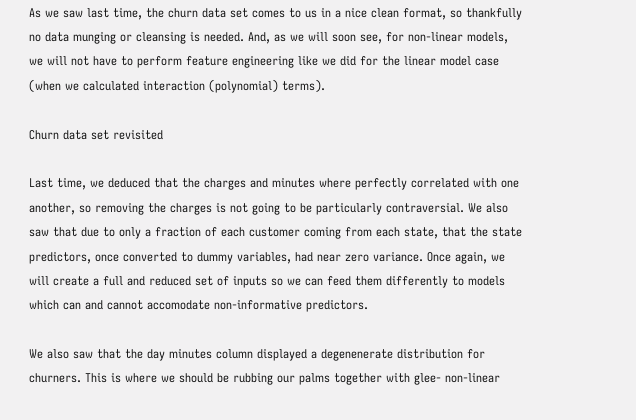As we saw last time, the churn data set comes to us in a nice clean format, so thankfully no data munging or cleansing is needed. And, as we will soon see, for non-linear models, we will not have to perform feature engineering like we did for the linear model case (when we calculated interaction (polynomial) terms).

Churn data set revisited

Last time, we deduced that the charges and minutes where perfectly correlated with one another, so removing the charges is not going to be particularly contraversial. We also saw that due to only a fraction of each customer coming from each state, that the state predictors, once converted to dummy variables, had near zero variance. Once again, we will create a full and reduced set of inputs so we can feed them differently to models which can and cannot accomodate non-informative predictors.

We also saw that the day minutes column displayed a degenenerate distribution for churners. This is where we should be rubbing our palms together with glee- non-linear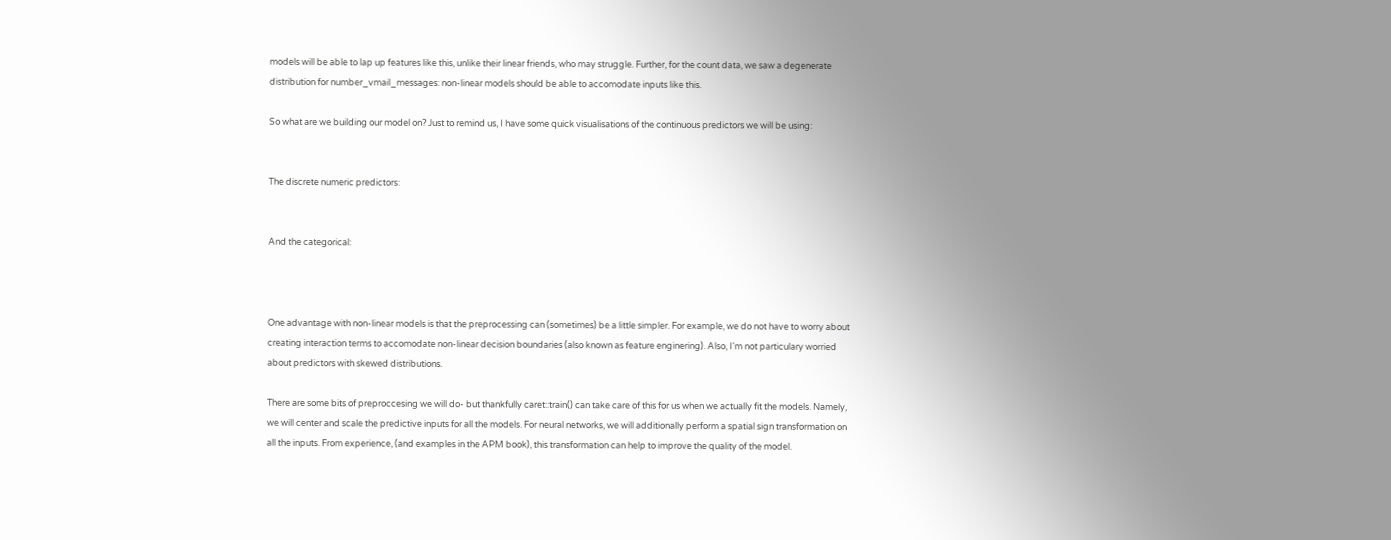models will be able to lap up features like this, unlike their linear friends, who may struggle. Further, for the count data, we saw a degenerate distribution for number_vmail_messages: non-linear models should be able to accomodate inputs like this.

So what are we building our model on? Just to remind us, I have some quick visualisations of the continuous predictors we will be using:


The discrete numeric predictors:


And the categorical:



One advantage with non-linear models is that the preprocessing can (sometimes) be a little simpler. For example, we do not have to worry about creating interaction terms to accomodate non-linear decision boundaries (also known as feature enginering). Also, I'm not particulary worried about predictors with skewed distributions.

There are some bits of preproccesing we will do- but thankfully caret::train() can take care of this for us when we actually fit the models. Namely, we will center and scale the predictive inputs for all the models. For neural networks, we will additionally perform a spatial sign transformation on all the inputs. From experience, (and examples in the APM book), this transformation can help to improve the quality of the model.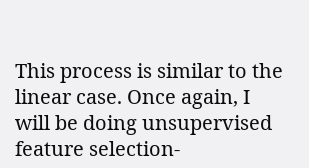This process is similar to the linear case. Once again, I will be doing unsupervised feature selection-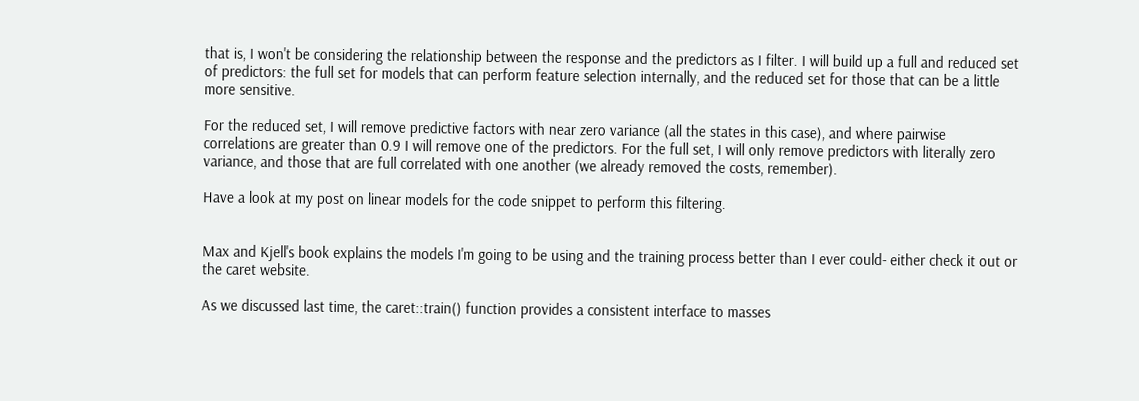that is, I won't be considering the relationship between the response and the predictors as I filter. I will build up a full and reduced set of predictors: the full set for models that can perform feature selection internally, and the reduced set for those that can be a little more sensitive.

For the reduced set, I will remove predictive factors with near zero variance (all the states in this case), and where pairwise correlations are greater than 0.9 I will remove one of the predictors. For the full set, I will only remove predictors with literally zero variance, and those that are full correlated with one another (we already removed the costs, remember).

Have a look at my post on linear models for the code snippet to perform this filtering.


Max and Kjell's book explains the models I'm going to be using and the training process better than I ever could- either check it out or the caret website.

As we discussed last time, the caret::train() function provides a consistent interface to masses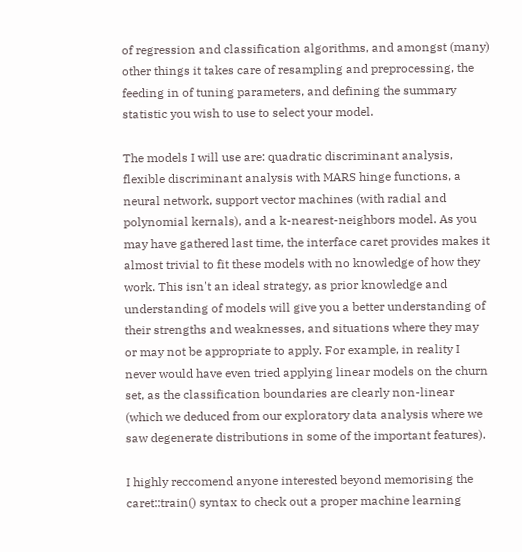of regression and classification algorithms, and amongst (many) other things it takes care of resampling and preprocessing, the feeding in of tuning parameters, and defining the summary statistic you wish to use to select your model.

The models I will use are: quadratic discriminant analysis, flexible discriminant analysis with MARS hinge functions, a neural network, support vector machines (with radial and polynomial kernals), and a k-nearest-neighbors model. As you may have gathered last time, the interface caret provides makes it almost trivial to fit these models with no knowledge of how they work. This isn't an ideal strategy, as prior knowledge and understanding of models will give you a better understanding of their strengths and weaknesses, and situations where they may or may not be appropriate to apply. For example, in reality I never would have even tried applying linear models on the churn set, as the classification boundaries are clearly non-linear (which we deduced from our exploratory data analysis where we saw degenerate distributions in some of the important features).

I highly reccomend anyone interested beyond memorising the caret::train() syntax to check out a proper machine learning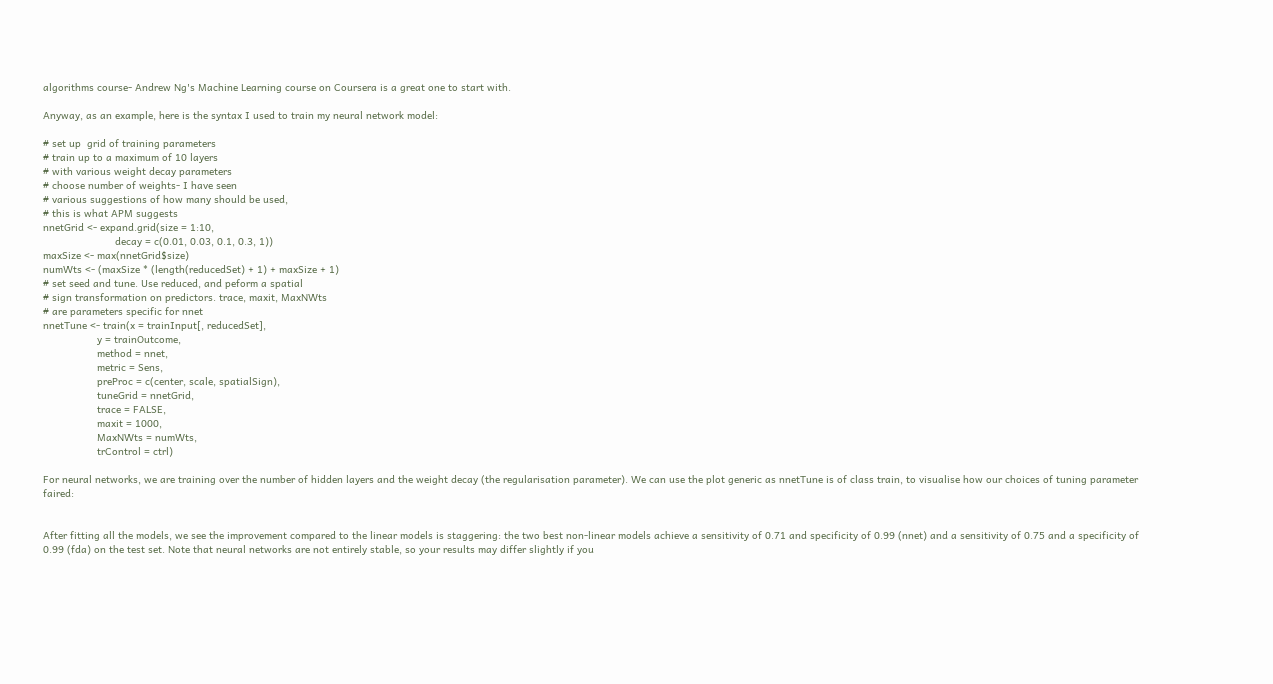algorithms course- Andrew Ng's Machine Learning course on Coursera is a great one to start with.

Anyway, as an example, here is the syntax I used to train my neural network model:

# set up  grid of training parameters
# train up to a maximum of 10 layers
# with various weight decay parameters
# choose number of weights- I have seen
# various suggestions of how many should be used,
# this is what APM suggests
nnetGrid <- expand.grid(size = 1:10,
                        decay = c(0.01, 0.03, 0.1, 0.3, 1))
maxSize <- max(nnetGrid$size)
numWts <- (maxSize * (length(reducedSet) + 1) + maxSize + 1)
# set seed and tune. Use reduced, and peform a spatial
# sign transformation on predictors. trace, maxit, MaxNWts
# are parameters specific for nnet
nnetTune <- train(x = trainInput[, reducedSet],
                  y = trainOutcome,
                  method = nnet,
                  metric = Sens,
                  preProc = c(center, scale, spatialSign),
                  tuneGrid = nnetGrid,
                  trace = FALSE,
                  maxit = 1000,
                  MaxNWts = numWts,
                  trControl = ctrl)

For neural networks, we are training over the number of hidden layers and the weight decay (the regularisation parameter). We can use the plot generic as nnetTune is of class train, to visualise how our choices of tuning parameter faired:


After fitting all the models, we see the improvement compared to the linear models is staggering: the two best non-linear models achieve a sensitivity of 0.71 and specificity of 0.99 (nnet) and a sensitivity of 0.75 and a specificity of 0.99 (fda) on the test set. Note that neural networks are not entirely stable, so your results may differ slightly if you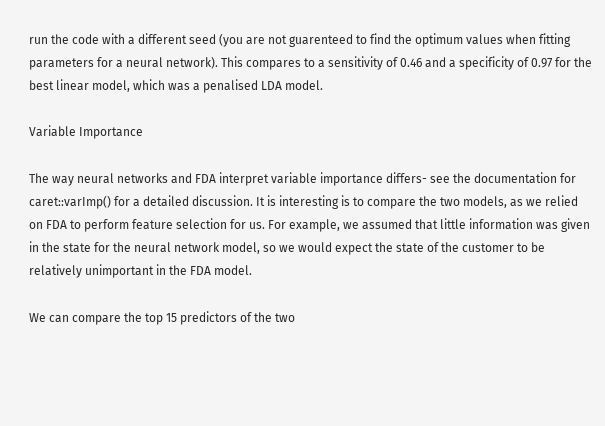run the code with a different seed (you are not guarenteed to find the optimum values when fitting parameters for a neural network). This compares to a sensitivity of 0.46 and a specificity of 0.97 for the best linear model, which was a penalised LDA model.

Variable Importance

The way neural networks and FDA interpret variable importance differs- see the documentation for caret::varImp() for a detailed discussion. It is interesting is to compare the two models, as we relied on FDA to perform feature selection for us. For example, we assumed that little information was given in the state for the neural network model, so we would expect the state of the customer to be relatively unimportant in the FDA model.

We can compare the top 15 predictors of the two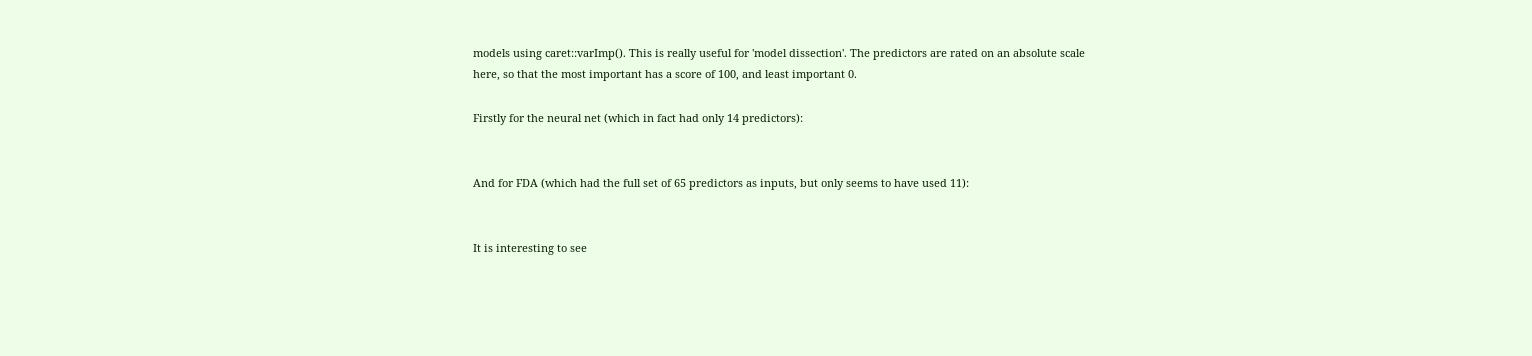models using caret::varImp(). This is really useful for 'model dissection'. The predictors are rated on an absolute scale here, so that the most important has a score of 100, and least important 0.

Firstly for the neural net (which in fact had only 14 predictors):


And for FDA (which had the full set of 65 predictors as inputs, but only seems to have used 11):


It is interesting to see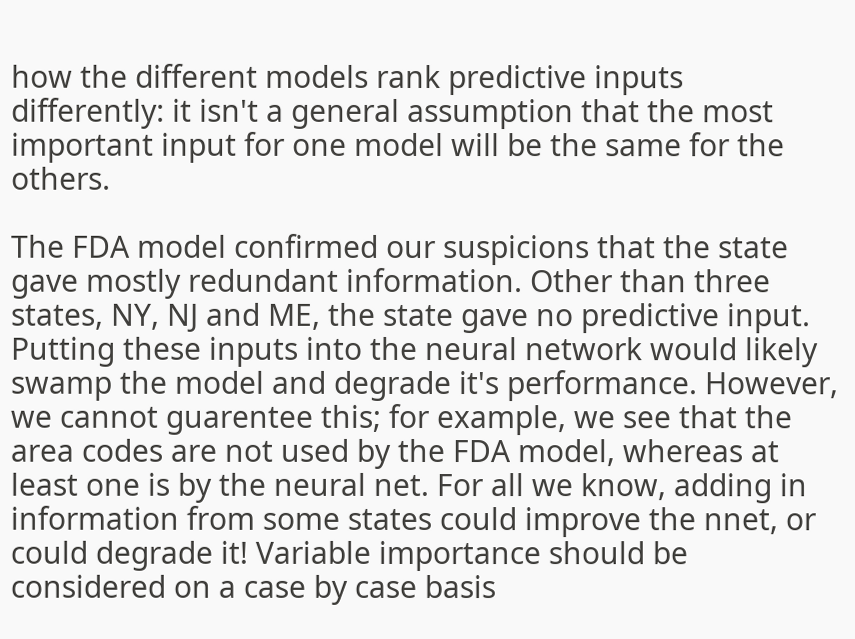how the different models rank predictive inputs differently: it isn't a general assumption that the most important input for one model will be the same for the others.

The FDA model confirmed our suspicions that the state gave mostly redundant information. Other than three states, NY, NJ and ME, the state gave no predictive input. Putting these inputs into the neural network would likely swamp the model and degrade it's performance. However, we cannot guarentee this; for example, we see that the area codes are not used by the FDA model, whereas at least one is by the neural net. For all we know, adding in information from some states could improve the nnet, or could degrade it! Variable importance should be considered on a case by case basis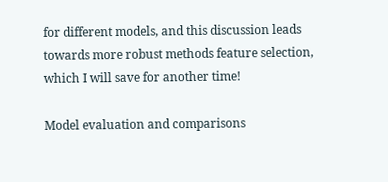for different models, and this discussion leads towards more robust methods feature selection, which I will save for another time!

Model evaluation and comparisons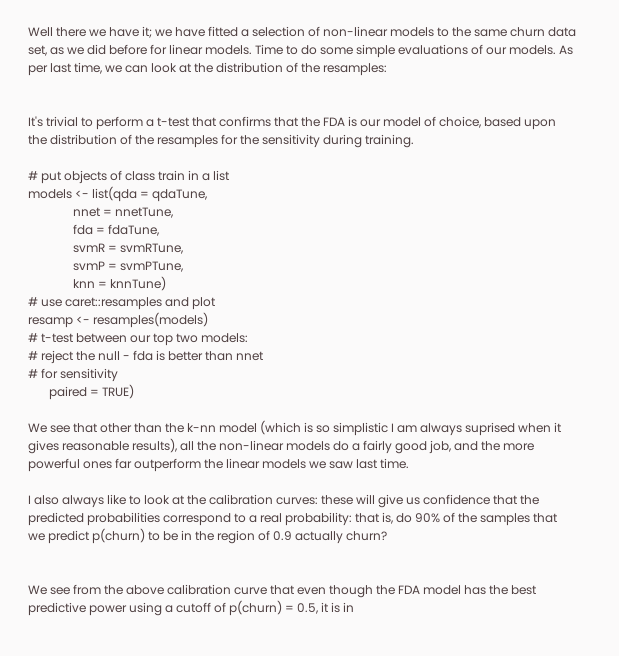Well there we have it; we have fitted a selection of non-linear models to the same churn data set, as we did before for linear models. Time to do some simple evaluations of our models. As per last time, we can look at the distribution of the resamples:


It's trivial to perform a t-test that confirms that the FDA is our model of choice, based upon the distribution of the resamples for the sensitivity during training.

# put objects of class train in a list
models <- list(qda = qdaTune,
               nnet = nnetTune,
               fda = fdaTune,
               svmR = svmRTune,
               svmP = svmPTune,
               knn = knnTune)
# use caret::resamples and plot
resamp <- resamples(models)
# t-test between our top two models:
# reject the null - fda is better than nnet
# for sensitivity
       paired = TRUE)

We see that other than the k-nn model (which is so simplistic I am always suprised when it gives reasonable results), all the non-linear models do a fairly good job, and the more powerful ones far outperform the linear models we saw last time.

I also always like to look at the calibration curves: these will give us confidence that the predicted probabilities correspond to a real probability: that is, do 90% of the samples that we predict p(churn) to be in the region of 0.9 actually churn?


We see from the above calibration curve that even though the FDA model has the best predictive power using a cutoff of p(churn) = 0.5, it is in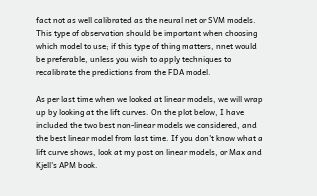fact not as well calibrated as the neural net or SVM models. This type of observation should be important when choosing which model to use; if this type of thing matters, nnet would be preferable, unless you wish to apply techniques to recalibrate the predictions from the FDA model.

As per last time when we looked at linear models, we will wrap up by looking at the lift curves. On the plot below, I have included the two best non-linear models we considered, and the best linear model from last time. If you don't know what a lift curve shows, look at my post on linear models, or Max and Kjell's APM book.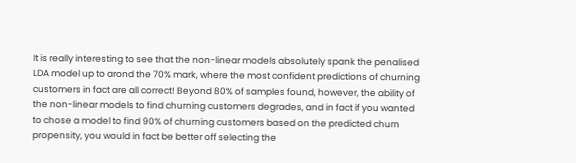It is really interesting to see that the non-linear models absolutely spank the penalised LDA model up to arond the 70% mark, where the most confident predictions of churning customers in fact are all correct! Beyond 80% of samples found, however, the ability of the non-linear models to find churning customers degrades, and in fact if you wanted to chose a model to find 90% of churning customers based on the predicted churn propensity, you would in fact be better off selecting the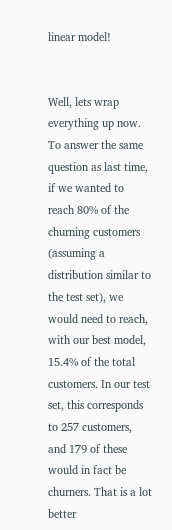linear model!


Well, lets wrap everything up now. To answer the same question as last time, if we wanted to reach 80% of the churning customers (assuming a distribution similar to the test set), we would need to reach, with our best model, 15.4% of the total customers. In our test set, this corresponds to 257 customers, and 179 of these would in fact be churners. That is a lot better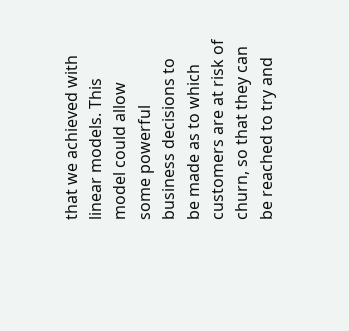that we achieved with linear models. This model could allow some powerful business decisions to be made as to which customers are at risk of churn, so that they can be reached to try and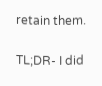retain them.

TL;DR- I did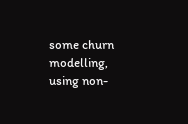some churn modelling, using non-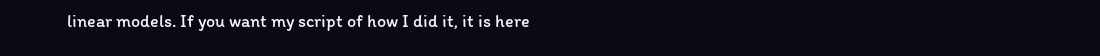linear models. If you want my script of how I did it, it is here